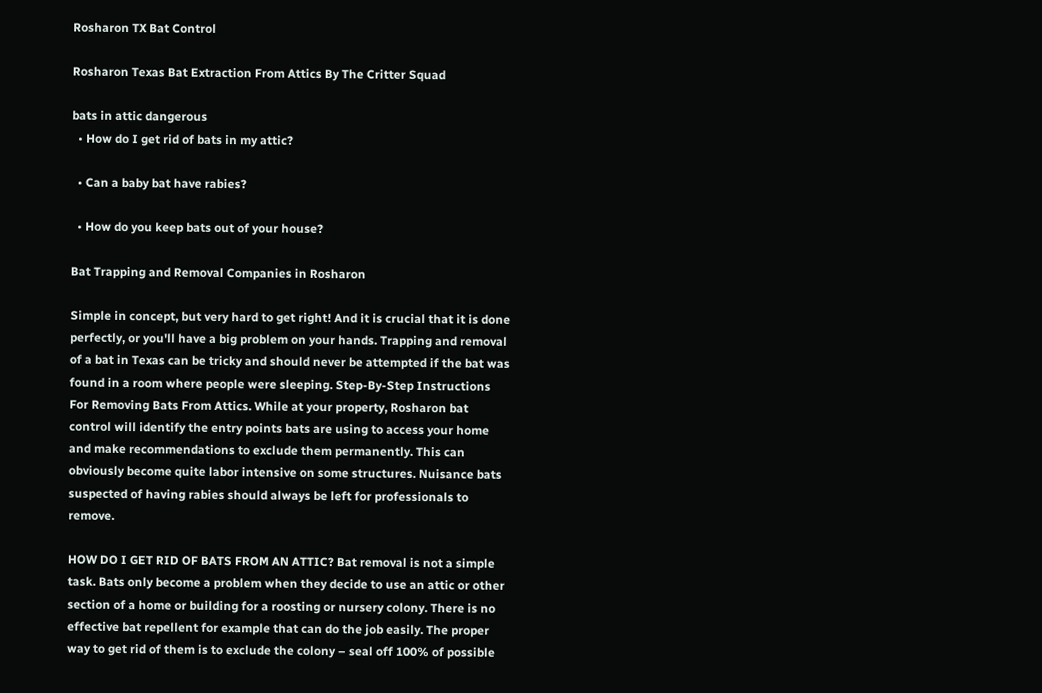Rosharon TX Bat Control

Rosharon Texas Bat Extraction From Attics By The Critter Squad

bats in attic dangerous
  • How do I get rid of bats in my attic?

  • Can a baby bat have rabies?

  • How do you keep bats out of your house?

Bat Trapping and Removal Companies in Rosharon

Simple in concept, but very hard to get right! And it is crucial that it is done perfectly, or you'll have a big problem on your hands. Trapping and removal of a bat in Texas can be tricky and should never be attempted if the bat was found in a room where people were sleeping. Step-By-Step Instructions For Removing Bats From Attics. While at your property, Rosharon bat control will identify the entry points bats are using to access your home and make recommendations to exclude them permanently. This can obviously become quite labor intensive on some structures. Nuisance bats suspected of having rabies should always be left for professionals to remove.

HOW DO I GET RID OF BATS FROM AN ATTIC? Bat removal is not a simple task. Bats only become a problem when they decide to use an attic or other section of a home or building for a roosting or nursery colony. There is no effective bat repellent for example that can do the job easily. The proper way to get rid of them is to exclude the colony – seal off 100% of possible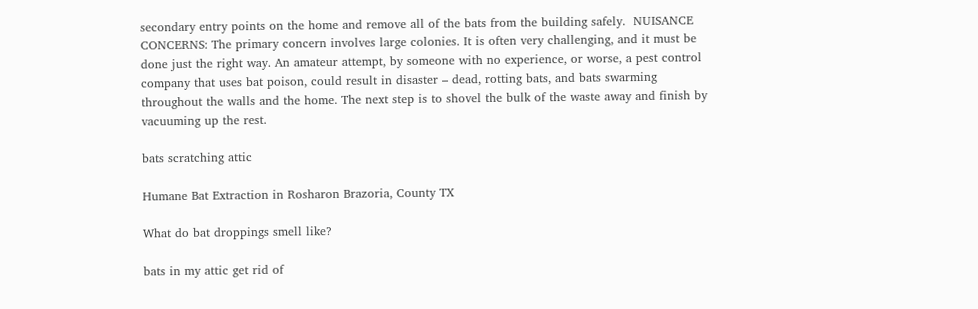secondary entry points on the home and remove all of the bats from the building safely.  NUISANCE CONCERNS: The primary concern involves large colonies. It is often very challenging, and it must be done just the right way. An amateur attempt, by someone with no experience, or worse, a pest control company that uses bat poison, could result in disaster – dead, rotting bats, and bats swarming throughout the walls and the home. The next step is to shovel the bulk of the waste away and finish by vacuuming up the rest.

bats scratching attic

Humane Bat Extraction in Rosharon Brazoria, County TX

What do bat droppings smell like?

bats in my attic get rid of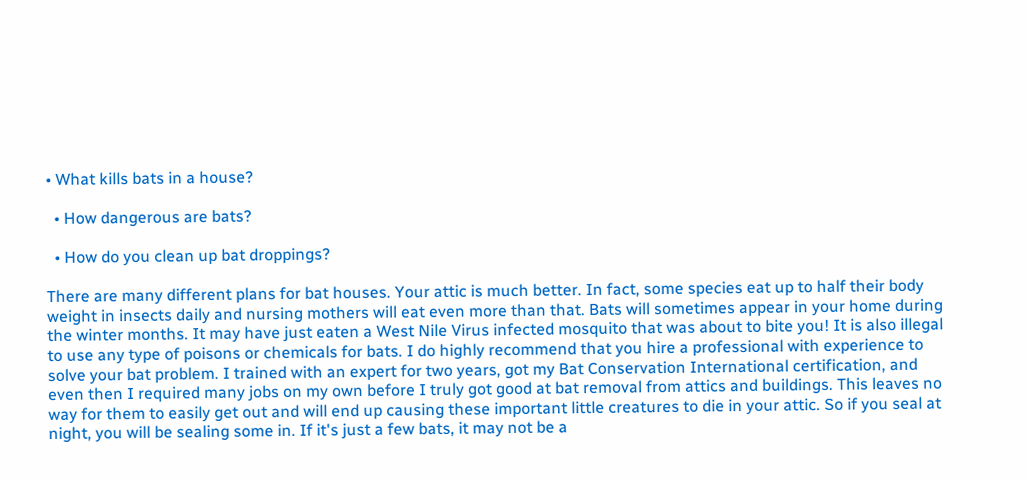• What kills bats in a house?

  • How dangerous are bats?

  • How do you clean up bat droppings?

There are many different plans for bat houses. Your attic is much better. In fact, some species eat up to half their body weight in insects daily and nursing mothers will eat even more than that. Bats will sometimes appear in your home during the winter months. It may have just eaten a West Nile Virus infected mosquito that was about to bite you! It is also illegal to use any type of poisons or chemicals for bats. I do highly recommend that you hire a professional with experience to solve your bat problem. I trained with an expert for two years, got my Bat Conservation International certification, and even then I required many jobs on my own before I truly got good at bat removal from attics and buildings. This leaves no way for them to easily get out and will end up causing these important little creatures to die in your attic. So if you seal at night, you will be sealing some in. If it's just a few bats, it may not be a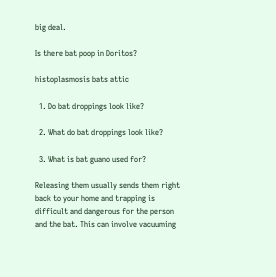big deal.

Is there bat poop in Doritos?

histoplasmosis bats attic

  1. Do bat droppings look like?

  2. What do bat droppings look like?

  3. What is bat guano used for?

Releasing them usually sends them right back to your home and trapping is difficult and dangerous for the person and the bat. This can involve vacuuming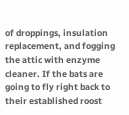of droppings, insulation replacement, and fogging the attic with enzyme cleaner. If the bats are going to fly right back to their established roost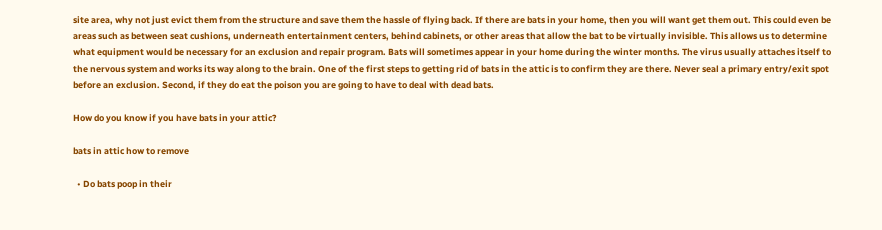site area, why not just evict them from the structure and save them the hassle of flying back. If there are bats in your home, then you will want get them out. This could even be areas such as between seat cushions, underneath entertainment centers, behind cabinets, or other areas that allow the bat to be virtually invisible. This allows us to determine what equipment would be necessary for an exclusion and repair program. Bats will sometimes appear in your home during the winter months. The virus usually attaches itself to the nervous system and works its way along to the brain. One of the first steps to getting rid of bats in the attic is to confirm they are there. Never seal a primary entry/exit spot before an exclusion. Second, if they do eat the poison you are going to have to deal with dead bats.

How do you know if you have bats in your attic?

bats in attic how to remove

  • Do bats poop in their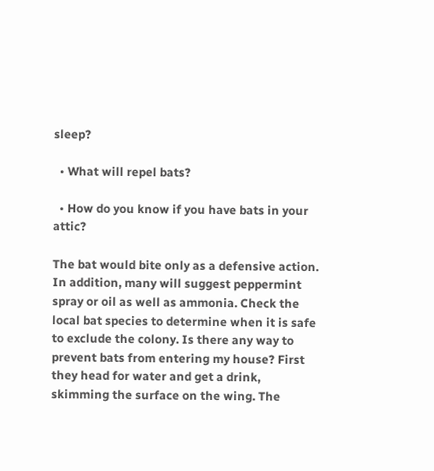sleep?

  • What will repel bats?

  • How do you know if you have bats in your attic?

The bat would bite only as a defensive action. In addition, many will suggest peppermint spray or oil as well as ammonia. Check the local bat species to determine when it is safe to exclude the colony. Is there any way to prevent bats from entering my house? First they head for water and get a drink, skimming the surface on the wing. The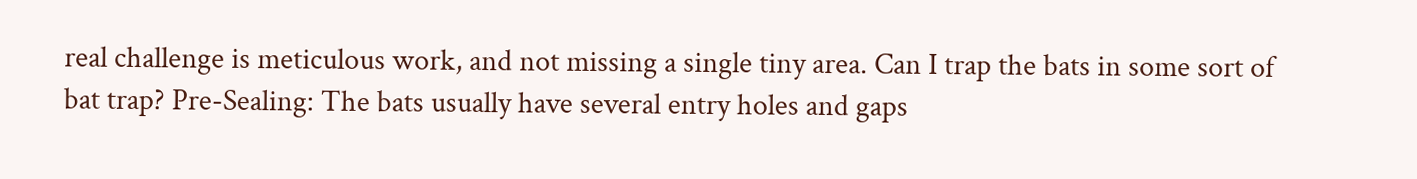real challenge is meticulous work, and not missing a single tiny area. Can I trap the bats in some sort of bat trap? Pre-Sealing: The bats usually have several entry holes and gaps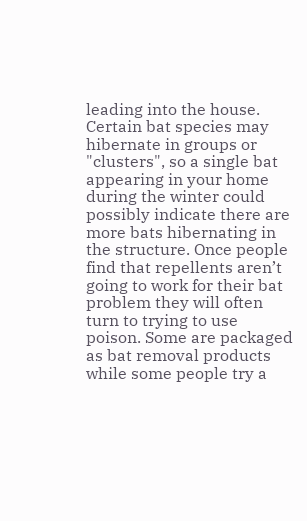leading into the house. Certain bat species may hibernate in groups or "clusters", so a single bat appearing in your home during the winter could possibly indicate there are more bats hibernating in the structure. Once people find that repellents aren’t going to work for their bat problem they will often turn to trying to use poison. Some are packaged as bat removal products while some people try a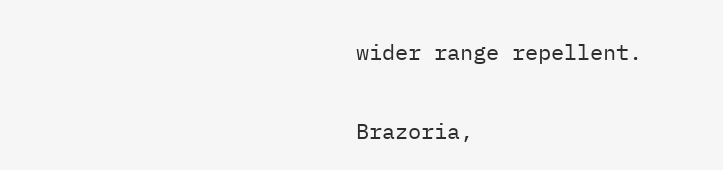wider range repellent.

Brazoria,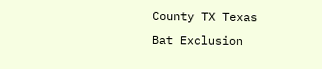County TX Texas Bat Exclusion